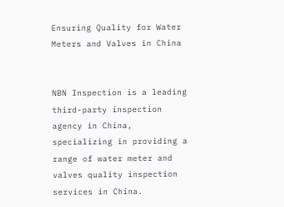Ensuring Quality for Water Meters and Valves in China


NBN Inspection is a leading third-party inspection agency in China, specializing in providing a range of water meter and valves quality inspection services in China.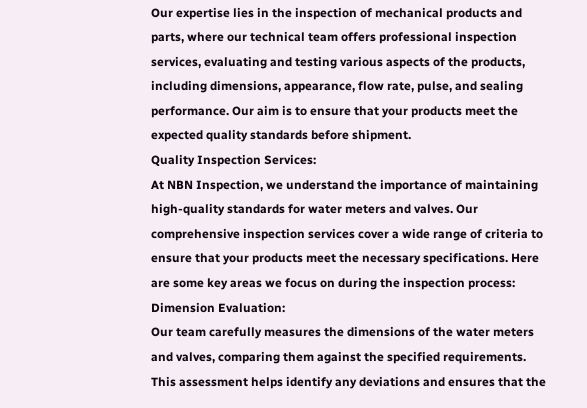Our expertise lies in the inspection of mechanical products and parts, where our technical team offers professional inspection services, evaluating and testing various aspects of the products, including dimensions, appearance, flow rate, pulse, and sealing performance. Our aim is to ensure that your products meet the expected quality standards before shipment.
Quality Inspection Services:
At NBN Inspection, we understand the importance of maintaining high-quality standards for water meters and valves. Our comprehensive inspection services cover a wide range of criteria to ensure that your products meet the necessary specifications. Here are some key areas we focus on during the inspection process:
Dimension Evaluation:
Our team carefully measures the dimensions of the water meters and valves, comparing them against the specified requirements. This assessment helps identify any deviations and ensures that the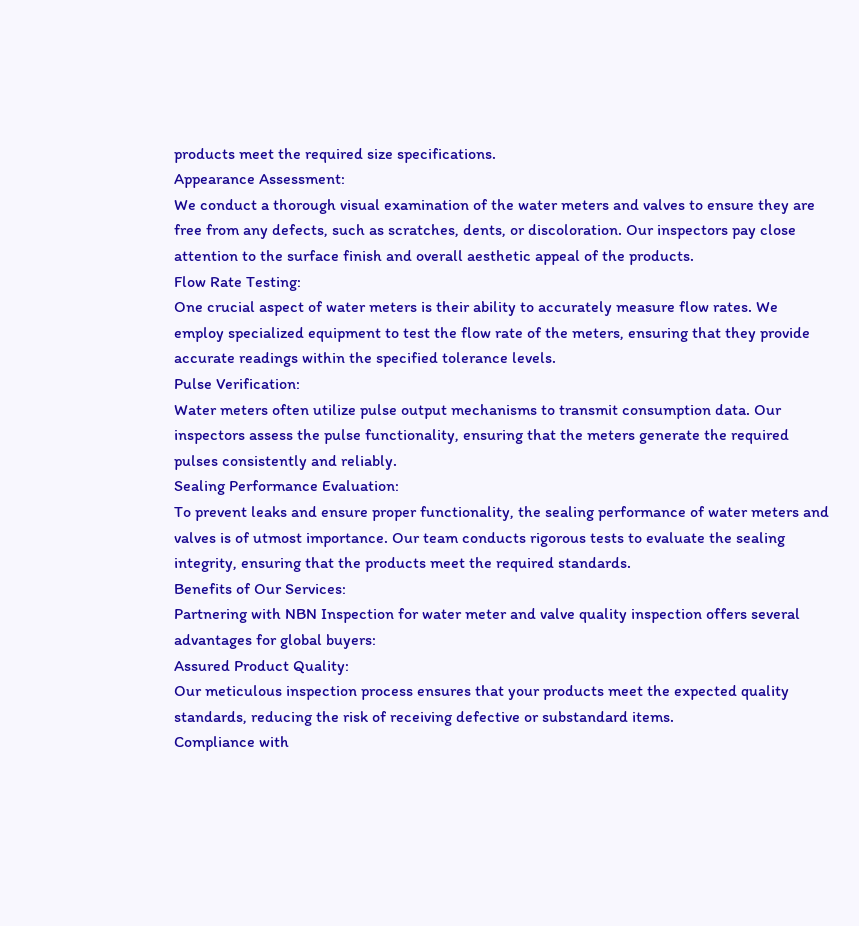products meet the required size specifications.
Appearance Assessment:
We conduct a thorough visual examination of the water meters and valves to ensure they are free from any defects, such as scratches, dents, or discoloration. Our inspectors pay close attention to the surface finish and overall aesthetic appeal of the products.
Flow Rate Testing:
One crucial aspect of water meters is their ability to accurately measure flow rates. We employ specialized equipment to test the flow rate of the meters, ensuring that they provide accurate readings within the specified tolerance levels.
Pulse Verification:
Water meters often utilize pulse output mechanisms to transmit consumption data. Our inspectors assess the pulse functionality, ensuring that the meters generate the required pulses consistently and reliably.
Sealing Performance Evaluation:
To prevent leaks and ensure proper functionality, the sealing performance of water meters and valves is of utmost importance. Our team conducts rigorous tests to evaluate the sealing integrity, ensuring that the products meet the required standards.
Benefits of Our Services:
Partnering with NBN Inspection for water meter and valve quality inspection offers several advantages for global buyers:
Assured Product Quality:
Our meticulous inspection process ensures that your products meet the expected quality standards, reducing the risk of receiving defective or substandard items.
Compliance with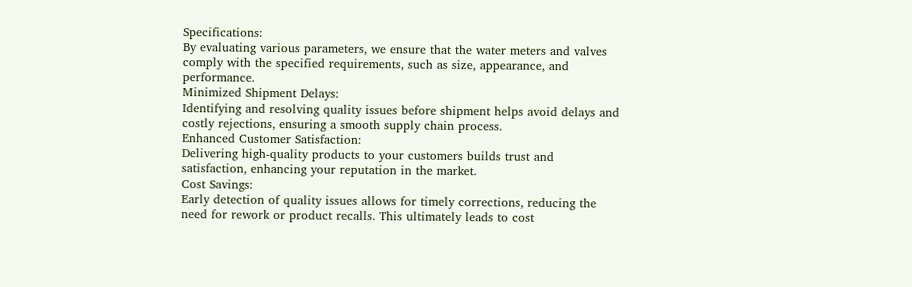Specifications:
By evaluating various parameters, we ensure that the water meters and valves comply with the specified requirements, such as size, appearance, and performance.
Minimized Shipment Delays:
Identifying and resolving quality issues before shipment helps avoid delays and costly rejections, ensuring a smooth supply chain process.
Enhanced Customer Satisfaction:
Delivering high-quality products to your customers builds trust and satisfaction, enhancing your reputation in the market.
Cost Savings:
Early detection of quality issues allows for timely corrections, reducing the need for rework or product recalls. This ultimately leads to cost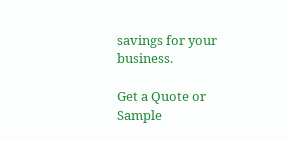savings for your business.

Get a Quote or Sample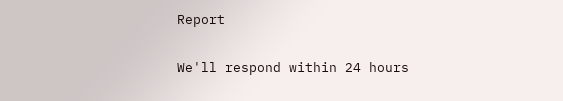Report

We'll respond within 24 hours